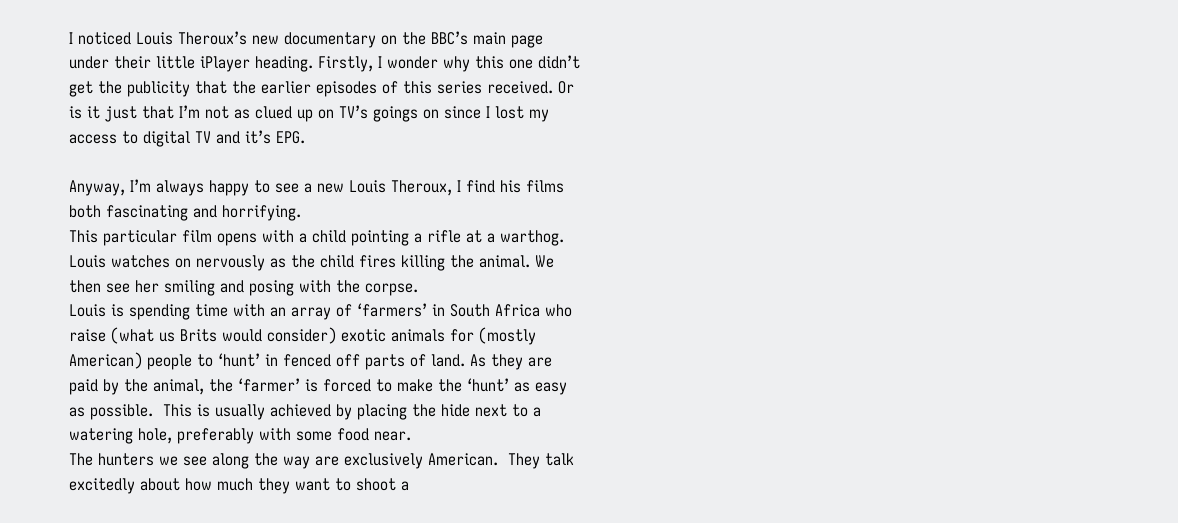I noticed Louis Theroux’s new documentary on the BBC’s main page under their little iPlayer heading. Firstly, I wonder why this one didn’t get the publicity that the earlier episodes of this series received. Or is it just that I’m not as clued up on TV’s goings on since I lost my access to digital TV and it’s EPG.

Anyway, I’m always happy to see a new Louis Theroux, I find his films both fascinating and horrifying.
This particular film opens with a child pointing a rifle at a warthog. Louis watches on nervously as the child fires killing the animal. We then see her smiling and posing with the corpse.
Louis is spending time with an array of ‘farmers’ in South Africa who raise (what us Brits would consider) exotic animals for (mostly American) people to ‘hunt’ in fenced off parts of land. As they are paid by the animal, the ‘farmer’ is forced to make the ‘hunt’ as easy as possible.  This is usually achieved by placing the hide next to a watering hole, preferably with some food near.
The hunters we see along the way are exclusively American.  They talk excitedly about how much they want to shoot a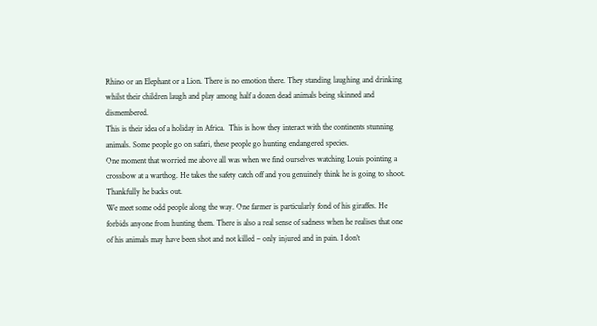Rhino or an Elephant or a Lion. There is no emotion there. They standing laughing and drinking whilst their children laugh and play among half a dozen dead animals being skinned and dismembered.
This is their idea of a holiday in Africa.  This is how they interact with the continents stunning animals. Some people go on safari, these people go hunting endangered species.
One moment that worried me above all was when we find ourselves watching Louis pointing a crossbow at a warthog. He takes the safety catch off and you genuinely think he is going to shoot. Thankfully he backs out.
We meet some odd people along the way. One farmer is particularly fond of his giraffes. He forbids anyone from hunting them. There is also a real sense of sadness when he realises that one of his animals may have been shot and not killed – only injured and in pain. I don’t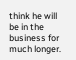think he will be in the business for much longer.